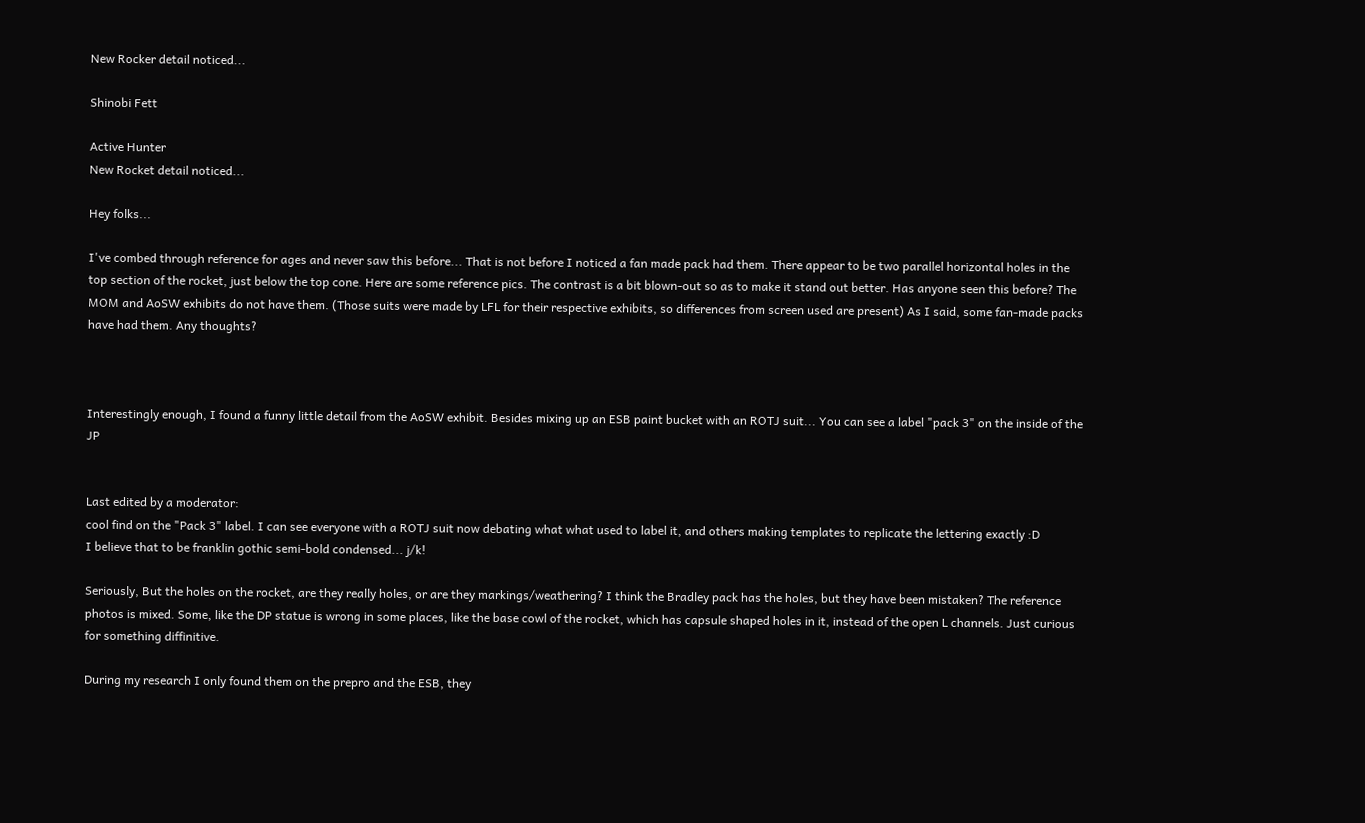New Rocker detail noticed...

Shinobi Fett

Active Hunter
New Rocket detail noticed...

Hey folks...

I've combed through reference for ages and never saw this before... That is not before I noticed a fan made pack had them. There appear to be two parallel horizontal holes in the top section of the rocket, just below the top cone. Here are some reference pics. The contrast is a bit blown-out so as to make it stand out better. Has anyone seen this before? The MOM and AoSW exhibits do not have them. (Those suits were made by LFL for their respective exhibits, so differences from screen used are present) As I said, some fan-made packs have had them. Any thoughts?



Interestingly enough, I found a funny little detail from the AoSW exhibit. Besides mixing up an ESB paint bucket with an ROTJ suit... You can see a label "pack 3" on the inside of the JP


Last edited by a moderator:
cool find on the "Pack 3" label. I can see everyone with a ROTJ suit now debating what what used to label it, and others making templates to replicate the lettering exactly :D
I believe that to be franklin gothic semi-bold condensed... j/k!

Seriously, But the holes on the rocket, are they really holes, or are they markings/weathering? I think the Bradley pack has the holes, but they have been mistaken? The reference photos is mixed. Some, like the DP statue is wrong in some places, like the base cowl of the rocket, which has capsule shaped holes in it, instead of the open L channels. Just curious for something diffinitive.

During my research I only found them on the prepro and the ESB, they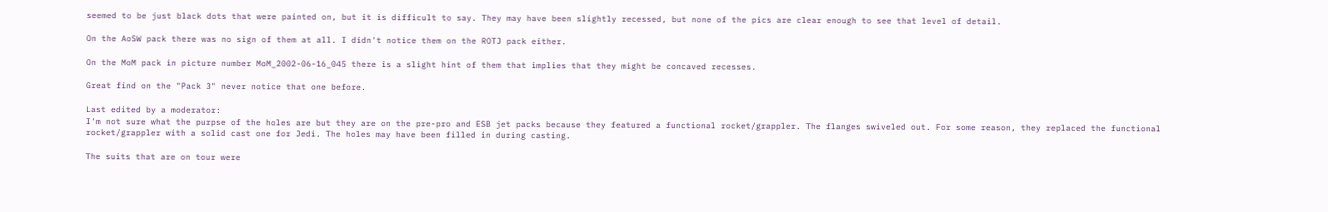seemed to be just black dots that were painted on, but it is difficult to say. They may have been slightly recessed, but none of the pics are clear enough to see that level of detail.

On the AoSW pack there was no sign of them at all. I didn't notice them on the ROTJ pack either.

On the MoM pack in picture number MoM_2002-06-16_045 there is a slight hint of them that implies that they might be concaved recesses.

Great find on the "Pack 3" never notice that one before.

Last edited by a moderator:
I'm not sure what the purpse of the holes are but they are on the pre-pro and ESB jet packs because they featured a functional rocket/grappler. The flanges swiveled out. For some reason, they replaced the functional rocket/grappler with a solid cast one for Jedi. The holes may have been filled in during casting.

The suits that are on tour were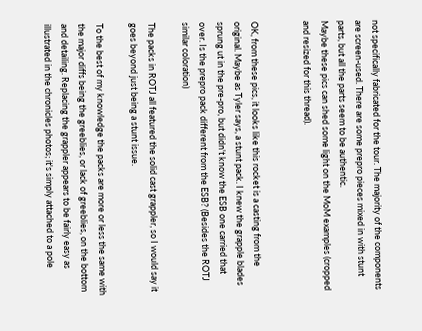not specifically fabricated for the tour. The majority of the components are screen-used. There are some prepro pieces mixed in with stunt parts, but all the parts seem to be authentic.
Maybe these pics can shed some light on the MoM examples (cropped and resized for this thread).


OK, from these pics, it looks like this rocket is a casting from the original. Maybe as Tyler says, a stunt pack. I knew the grapple blades sprung ut in the pre-pro, but didn't know the ESB one carried that over. Is the prepro pack different from the ESB? (Besides the ROTJ similar coloration)

The packs in ROTJ all featured the solid cast grappler, so I would say it goes beyond just being a stunt issue.

To the best of my knowledge the packs are more or less the same with the major diffs being the greeblies, or lack of greeblies, on the bottom and detailing. Replacing the grappler appears to be fairly easy as illustrated in the chronicles photos; it's simply attached to a pole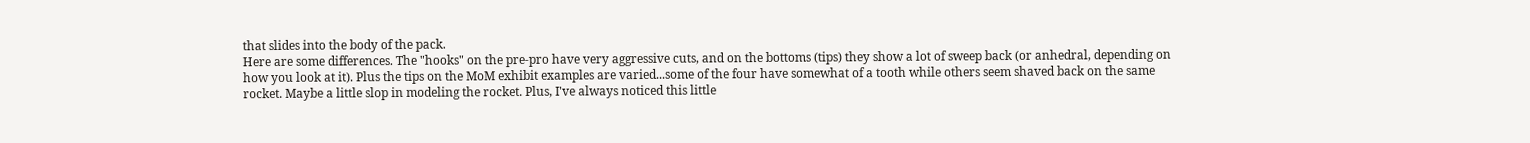that slides into the body of the pack.
Here are some differences. The "hooks" on the pre-pro have very aggressive cuts, and on the bottoms (tips) they show a lot of sweep back (or anhedral, depending on how you look at it). Plus the tips on the MoM exhibit examples are varied...some of the four have somewhat of a tooth while others seem shaved back on the same rocket. Maybe a little slop in modeling the rocket. Plus, I've always noticed this little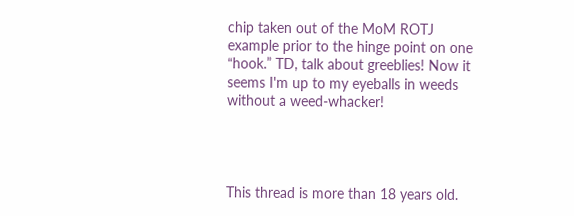chip taken out of the MoM ROTJ example prior to the hinge point on one “hook.” TD, talk about greeblies! Now it seems I'm up to my eyeballs in weeds without a weed-whacker!




This thread is more than 18 years old.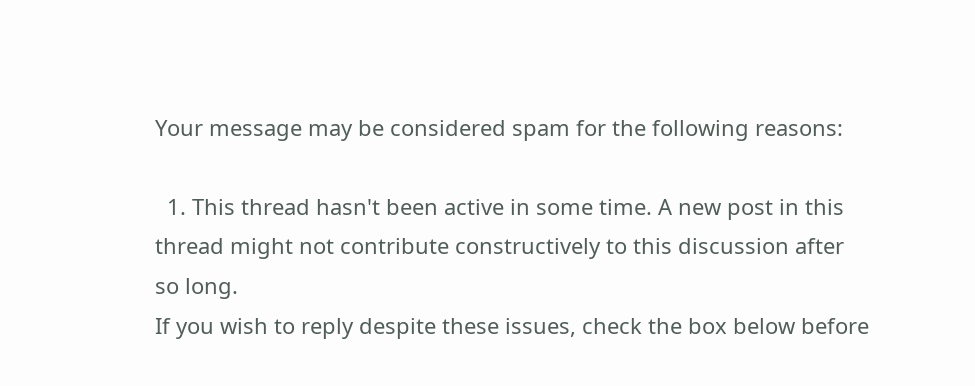Your message may be considered spam for the following reasons:

  1. This thread hasn't been active in some time. A new post in this thread might not contribute constructively to this discussion after so long.
If you wish to reply despite these issues, check the box below before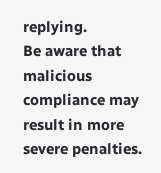replying.
Be aware that malicious compliance may result in more severe penalties.